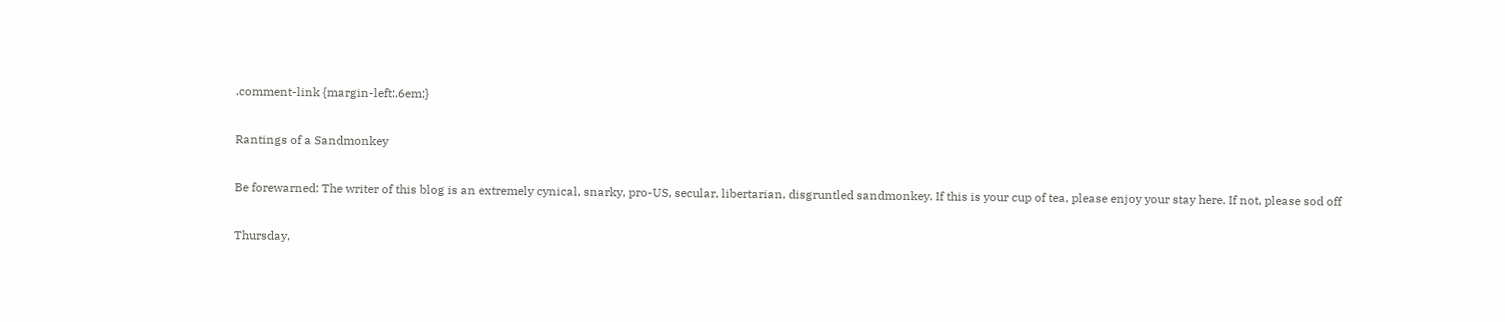.comment-link {margin-left:.6em;}

Rantings of a Sandmonkey

Be forewarned: The writer of this blog is an extremely cynical, snarky, pro-US, secular, libertarian, disgruntled sandmonkey. If this is your cup of tea, please enjoy your stay here. If not, please sod off

Thursday,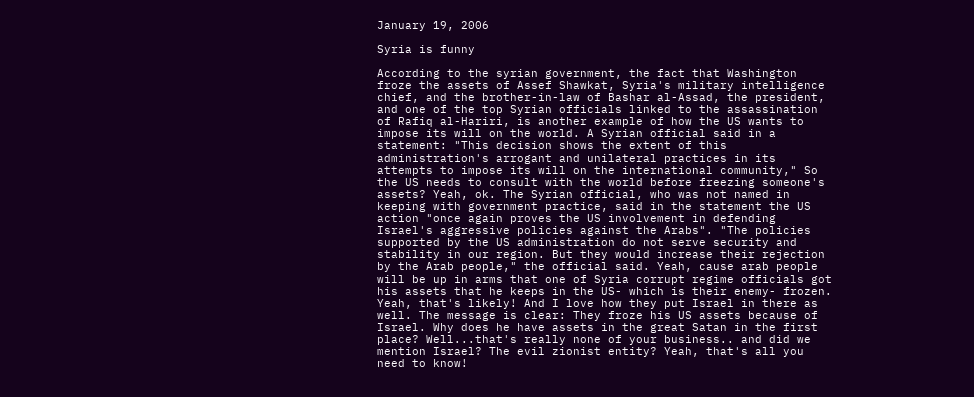January 19, 2006

Syria is funny

According to the syrian government, the fact that Washington froze the assets of Assef Shawkat, Syria's military intelligence chief, and the brother-in-law of Bashar al-Assad, the president, and one of the top Syrian officials linked to the assassination of Rafiq al-Hariri, is another example of how the US wants to impose its will on the world. A Syrian official said in a statement: "This decision shows the extent of this administration's arrogant and unilateral practices in its attempts to impose its will on the international community," So the US needs to consult with the world before freezing someone's assets? Yeah, ok. The Syrian official, who was not named in keeping with government practice, said in the statement the US action "once again proves the US involvement in defending Israel's aggressive policies against the Arabs". "The policies supported by the US administration do not serve security and stability in our region. But they would increase their rejection by the Arab people," the official said. Yeah, cause arab people will be up in arms that one of Syria corrupt regime officials got his assets that he keeps in the US- which is their enemy- frozen. Yeah, that's likely! And I love how they put Israel in there as well. The message is clear: They froze his US assets because of Israel. Why does he have assets in the great Satan in the first place? Well...that's really none of your business.. and did we mention Israel? The evil zionist entity? Yeah, that's all you need to know!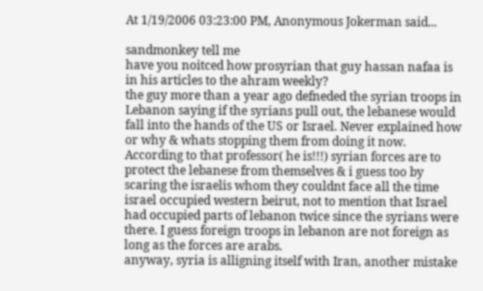At 1/19/2006 03:23:00 PM, Anonymous Jokerman said...

sandmonkey tell me
have you noitced how prosyrian that guy hassan nafaa is in his articles to the ahram weekly?
the guy more than a year ago defneded the syrian troops in Lebanon saying if the syrians pull out, the lebanese would fall into the hands of the US or Israel. Never explained how or why & whats stopping them from doing it now.
According to that professor( he is!!!) syrian forces are to protect the lebanese from themselves & i guess too by scaring the israelis whom they couldnt face all the time israel occupied western beirut, not to mention that Israel had occupied parts of lebanon twice since the syrians were there. I guess foreign troops in lebanon are not foreign as long as the forces are arabs.
anyway, syria is alligning itself with Iran, another mistake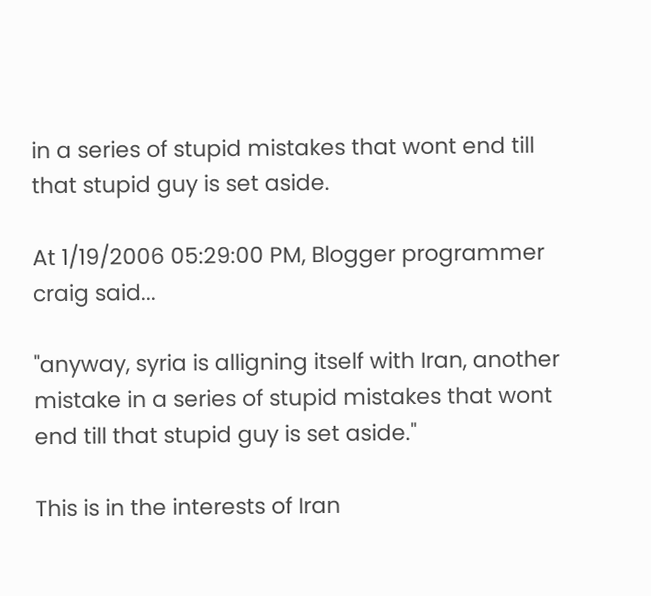in a series of stupid mistakes that wont end till that stupid guy is set aside.

At 1/19/2006 05:29:00 PM, Blogger programmer craig said...

"anyway, syria is alligning itself with Iran, another mistake in a series of stupid mistakes that wont end till that stupid guy is set aside."

This is in the interests of Iran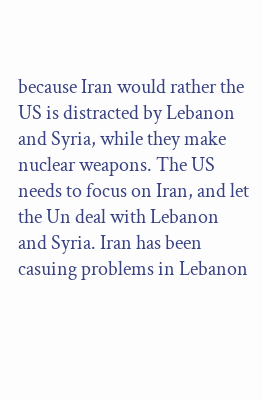because Iran would rather the US is distracted by Lebanon and Syria, while they make nuclear weapons. The US needs to focus on Iran, and let the Un deal with Lebanon and Syria. Iran has been casuing problems in Lebanon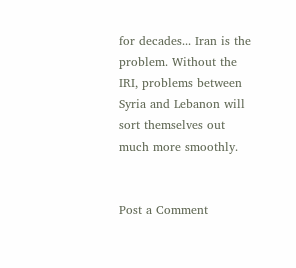for decades... Iran is the problem. Without the IRI, problems between Syria and Lebanon will sort themselves out much more smoothly.


Post a Comment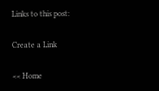Links to this post:

Create a Link

<< Home